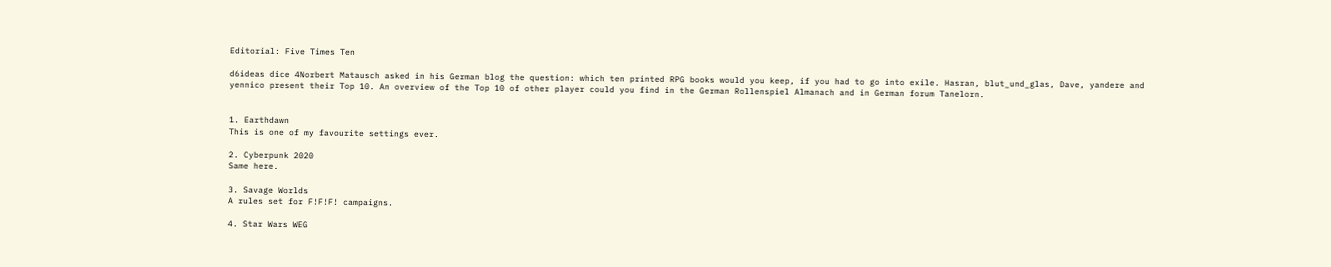Editorial: Five Times Ten

d6ideas dice 4Norbert Matausch asked in his German blog the question: which ten printed RPG books would you keep, if you had to go into exile. Hasran, blut_und_glas, Dave, yandere and yennico present their Top 10. An overview of the Top 10 of other player could you find in the German Rollenspiel Almanach and in German forum Tanelorn.


1. Earthdawn
This is one of my favourite settings ever.

2. Cyberpunk 2020
Same here.

3. Savage Worlds
A rules set for F!F!F! campaigns.

4. Star Wars WEG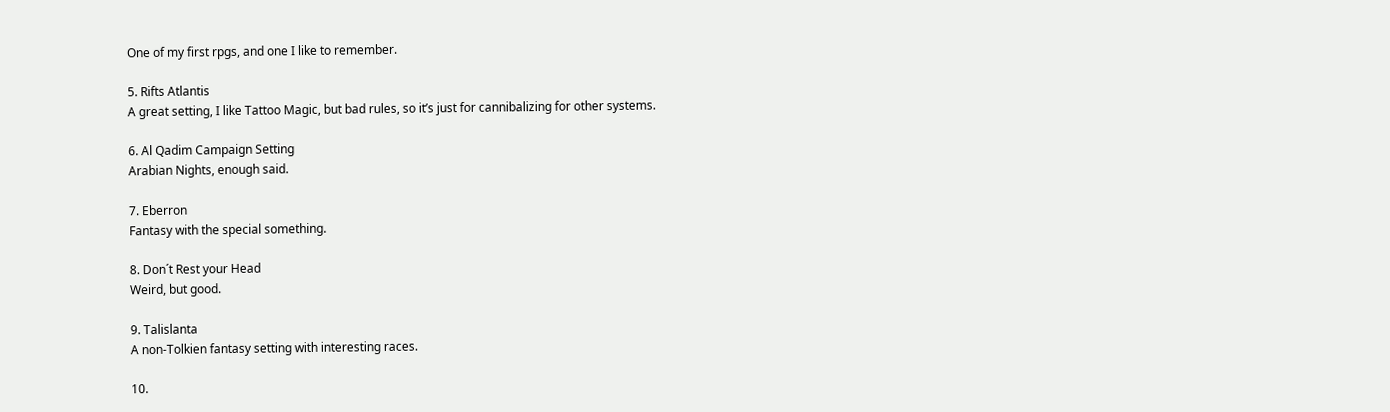One of my first rpgs, and one I like to remember.

5. Rifts Atlantis
A great setting, I like Tattoo Magic, but bad rules, so it’s just for cannibalizing for other systems.

6. Al Qadim Campaign Setting
Arabian Nights, enough said.

7. Eberron
Fantasy with the special something.

8. Don´t Rest your Head
Weird, but good.

9. Talislanta
A non-Tolkien fantasy setting with interesting races.

10.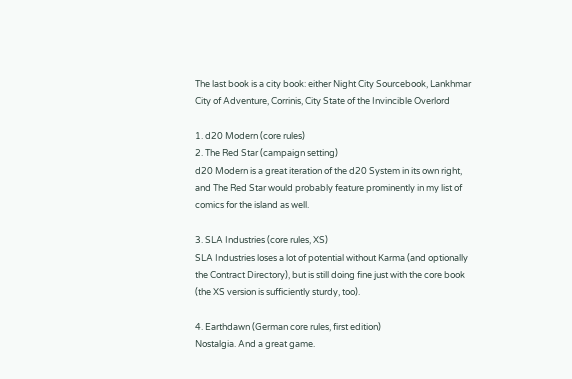The last book is a city book: either Night City Sourcebook, Lankhmar City of Adventure, Corrinis, City State of the Invincible Overlord

1. d20 Modern (core rules)
2. The Red Star (campaign setting)
d20 Modern is a great iteration of the d20 System in its own right, and The Red Star would probably feature prominently in my list of comics for the island as well.

3. SLA Industries (core rules, XS)
SLA Industries loses a lot of potential without Karma (and optionally the Contract Directory), but is still doing fine just with the core book (the XS version is sufficiently sturdy, too).

4. Earthdawn (German core rules, first edition)
Nostalgia. And a great game.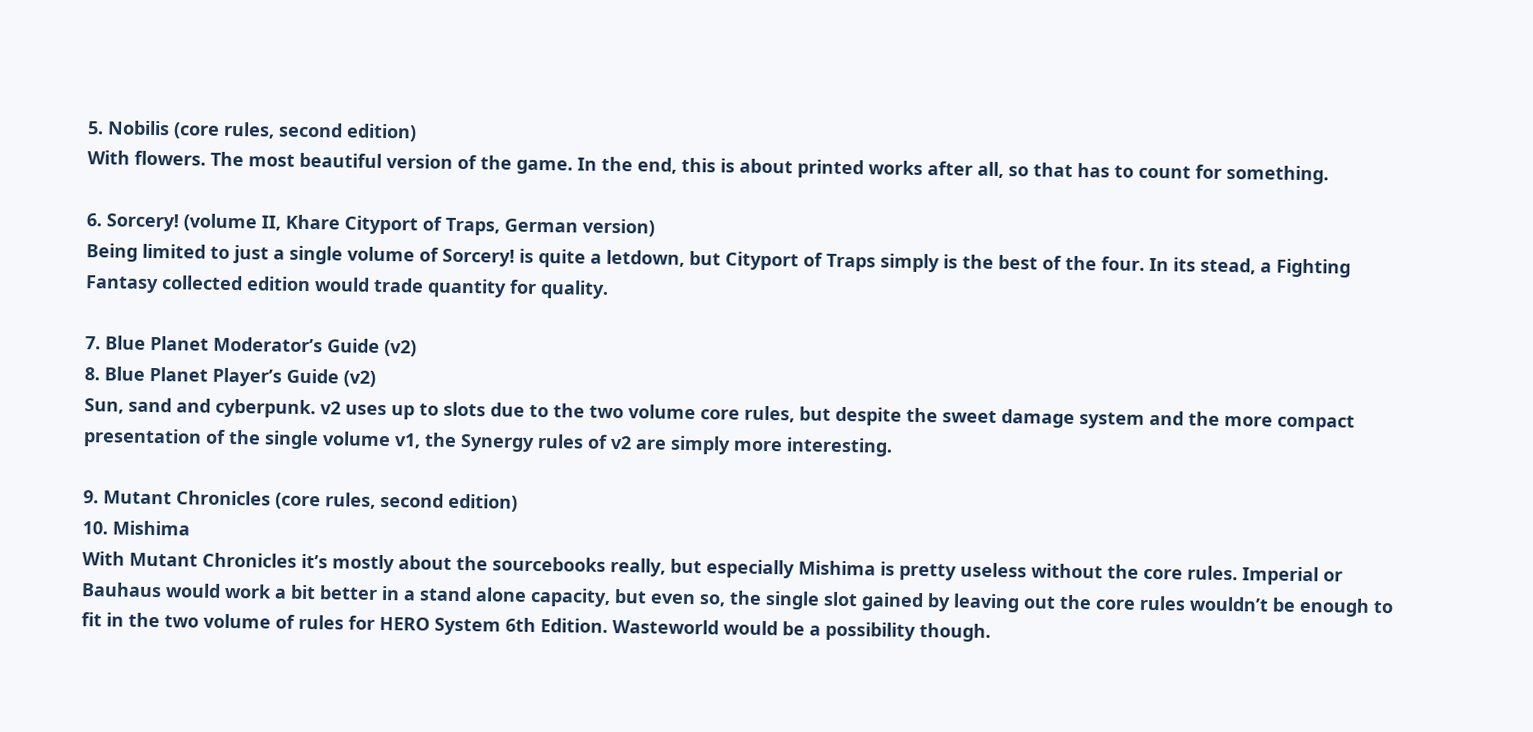5. Nobilis (core rules, second edition)
With flowers. The most beautiful version of the game. In the end, this is about printed works after all, so that has to count for something.

6. Sorcery! (volume II, Khare Cityport of Traps, German version)
Being limited to just a single volume of Sorcery! is quite a letdown, but Cityport of Traps simply is the best of the four. In its stead, a Fighting Fantasy collected edition would trade quantity for quality.

7. Blue Planet Moderator’s Guide (v2)
8. Blue Planet Player’s Guide (v2)
Sun, sand and cyberpunk. v2 uses up to slots due to the two volume core rules, but despite the sweet damage system and the more compact presentation of the single volume v1, the Synergy rules of v2 are simply more interesting.

9. Mutant Chronicles (core rules, second edition)
10. Mishima
With Mutant Chronicles it’s mostly about the sourcebooks really, but especially Mishima is pretty useless without the core rules. Imperial or Bauhaus would work a bit better in a stand alone capacity, but even so, the single slot gained by leaving out the core rules wouldn’t be enough to fit in the two volume of rules for HERO System 6th Edition. Wasteworld would be a possibility though.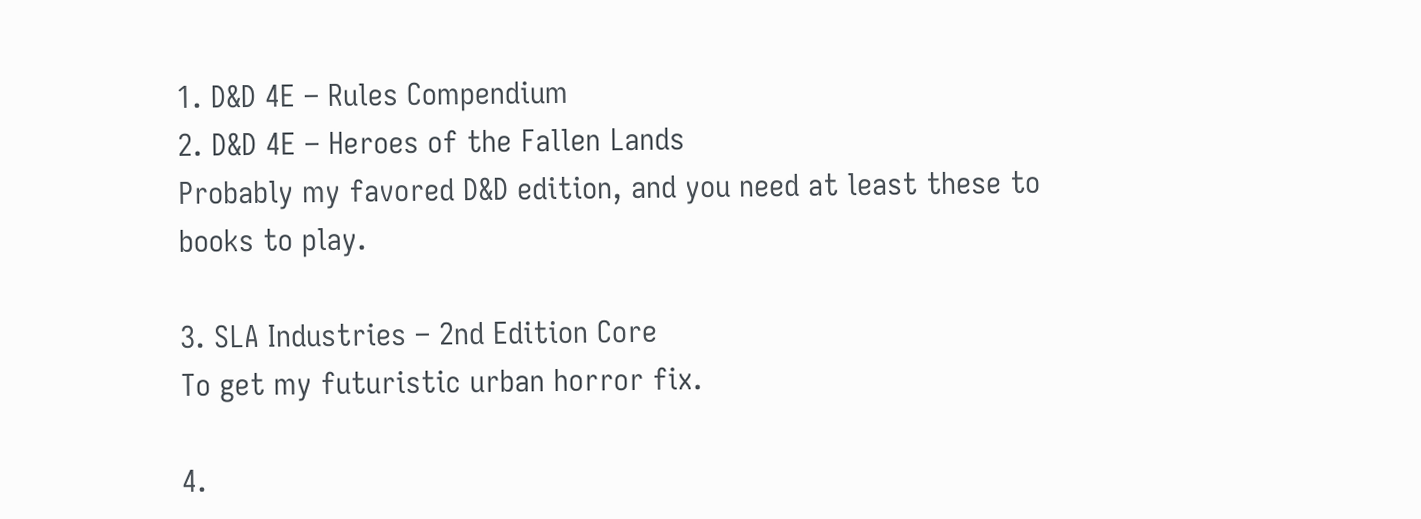1. D&D 4E – Rules Compendium
2. D&D 4E – Heroes of the Fallen Lands
Probably my favored D&D edition, and you need at least these to books to play.

3. SLA Industries – 2nd Edition Core
To get my futuristic urban horror fix.

4.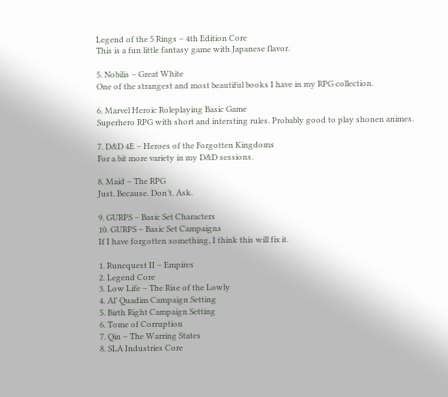Legend of the 5 Rings – 4th Edition Core
This is a fun little fantasy game with Japanese flavor.

5. Nobilis – Great White
One of the strangest and most beautiful books I have in my RPG collection.

6. Marvel Heroic Roleplaying Basic Game
Superhero RPG with short and intersting rules. Probably good to play shonen animes.

7. D&D 4E – Heroes of the Forgotten Kingdoms
For a bit more variety in my D&D sessions.

8. Maid – The RPG
Just. Because. Don’t. Ask.

9. GURPS – Basic Set Characters
10. GURPS – Basic Set Campaigns
If I have forgotten something, I think this will fix it.

1. Runequest II – Empires
2. Legend Core
3. Low Life – The Rise of the Lowly
4. Al’ Quadim Campaign Setting
5. Birth Right Campaign Setting
6. Tome of Corruption
7. Qin – The Warring States
8. SLA Industries Core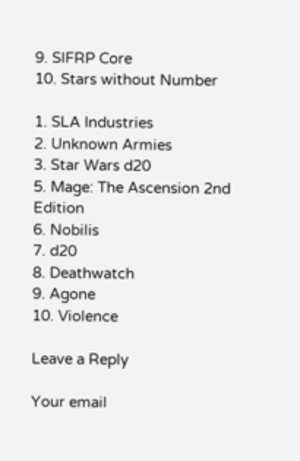9. SIFRP Core
10. Stars without Number

1. SLA Industries
2. Unknown Armies
3. Star Wars d20
5. Mage: The Ascension 2nd Edition
6. Nobilis
7. d20
8. Deathwatch
9. Agone
10. Violence

Leave a Reply

Your email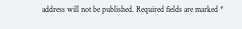address will not be published. Required fields are marked *